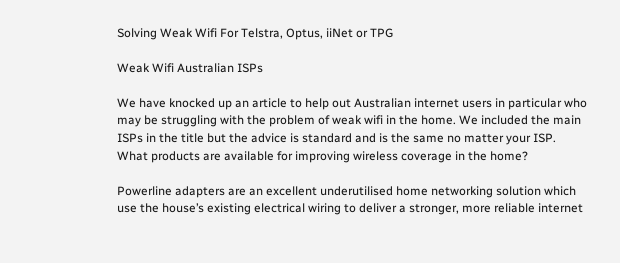Solving Weak Wifi For Telstra, Optus, iiNet or TPG

Weak Wifi Australian ISPs

We have knocked up an article to help out Australian internet users in particular who may be struggling with the problem of weak wifi in the home. We included the main ISPs in the title but the advice is standard and is the same no matter your ISP. What products are available for improving wireless coverage in the home?

Powerline adapters are an excellent underutilised home networking solution which use the house’s existing electrical wiring to deliver a stronger, more reliable internet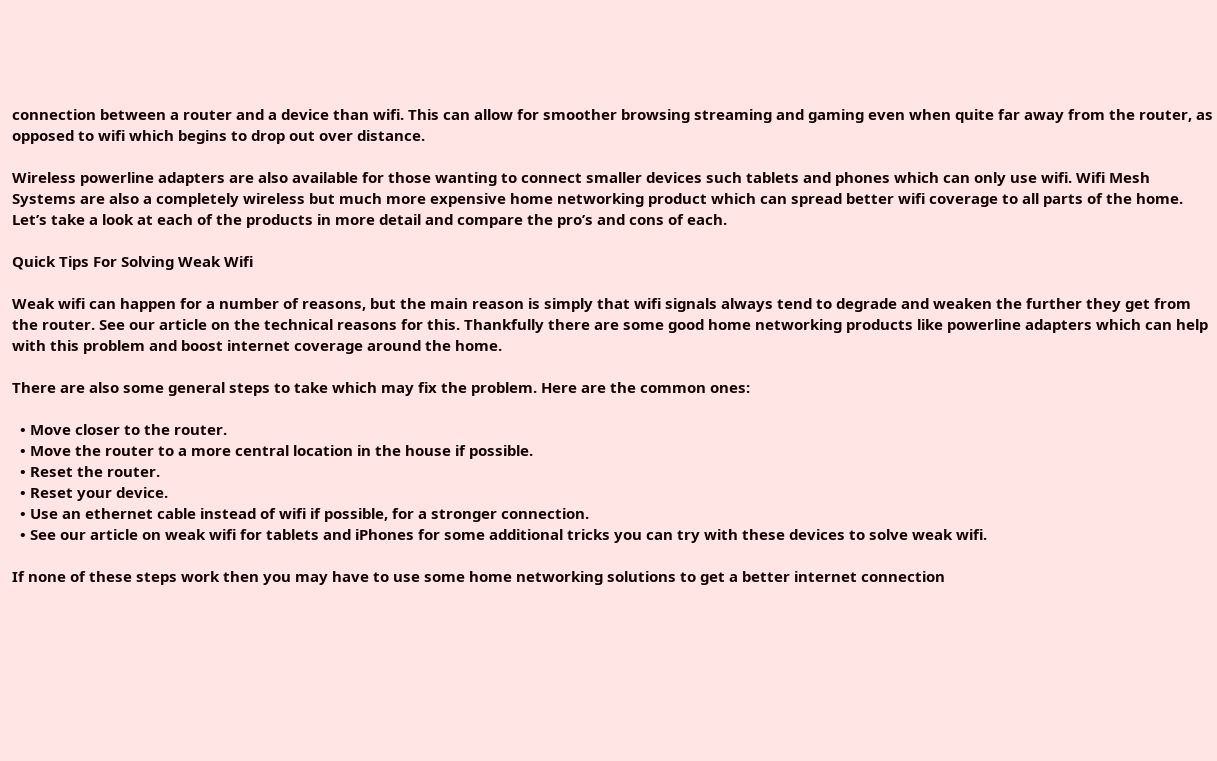connection between a router and a device than wifi. This can allow for smoother browsing streaming and gaming even when quite far away from the router, as opposed to wifi which begins to drop out over distance.

Wireless powerline adapters are also available for those wanting to connect smaller devices such tablets and phones which can only use wifi. Wifi Mesh Systems are also a completely wireless but much more expensive home networking product which can spread better wifi coverage to all parts of the home. Let’s take a look at each of the products in more detail and compare the pro’s and cons of each.

Quick Tips For Solving Weak Wifi

Weak wifi can happen for a number of reasons, but the main reason is simply that wifi signals always tend to degrade and weaken the further they get from the router. See our article on the technical reasons for this. Thankfully there are some good home networking products like powerline adapters which can help with this problem and boost internet coverage around the home.

There are also some general steps to take which may fix the problem. Here are the common ones:

  • Move closer to the router.
  • Move the router to a more central location in the house if possible.
  • Reset the router.
  • Reset your device.
  • Use an ethernet cable instead of wifi if possible, for a stronger connection.
  • See our article on weak wifi for tablets and iPhones for some additional tricks you can try with these devices to solve weak wifi.

If none of these steps work then you may have to use some home networking solutions to get a better internet connection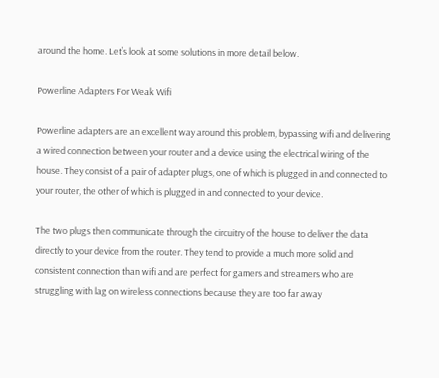around the home. Let’s look at some solutions in more detail below.

Powerline Adapters For Weak Wifi

Powerline adapters are an excellent way around this problem, bypassing wifi and delivering a wired connection between your router and a device using the electrical wiring of the house. They consist of a pair of adapter plugs, one of which is plugged in and connected to your router, the other of which is plugged in and connected to your device.

The two plugs then communicate through the circuitry of the house to deliver the data directly to your device from the router. They tend to provide a much more solid and consistent connection than wifi and are perfect for gamers and streamers who are struggling with lag on wireless connections because they are too far away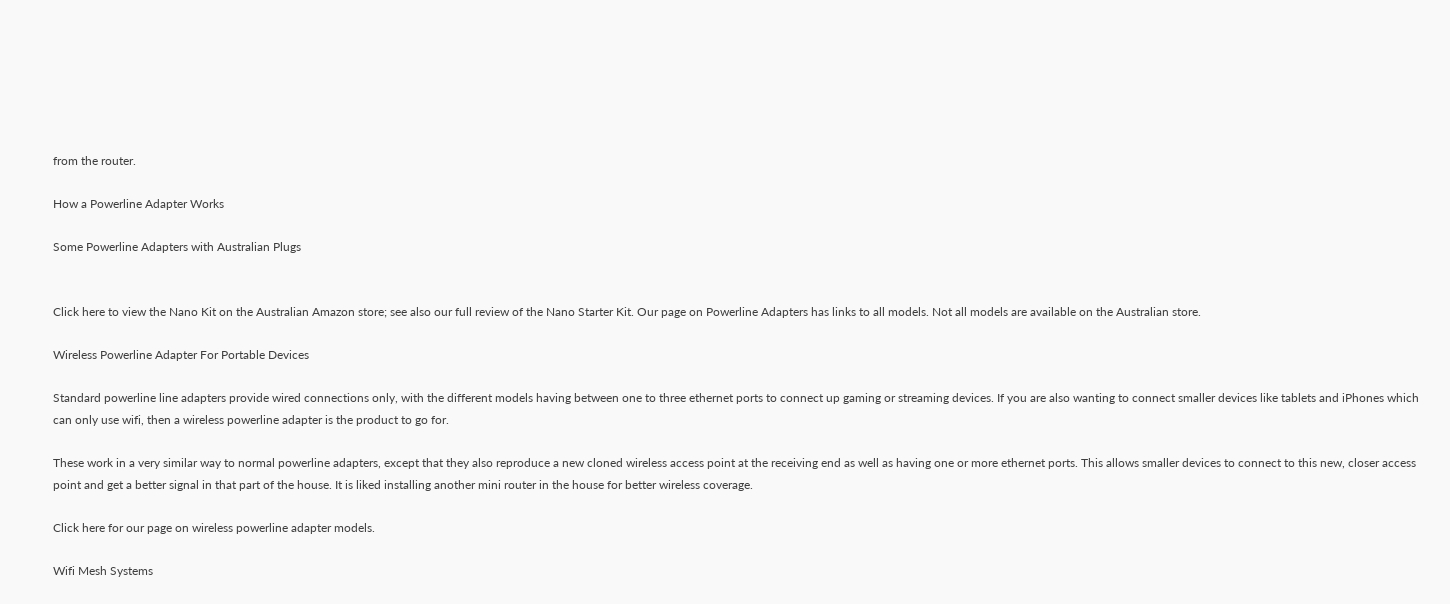from the router.

How a Powerline Adapter Works

Some Powerline Adapters with Australian Plugs


Click here to view the Nano Kit on the Australian Amazon store; see also our full review of the Nano Starter Kit. Our page on Powerline Adapters has links to all models. Not all models are available on the Australian store.

Wireless Powerline Adapter For Portable Devices

Standard powerline line adapters provide wired connections only, with the different models having between one to three ethernet ports to connect up gaming or streaming devices. If you are also wanting to connect smaller devices like tablets and iPhones which can only use wifi, then a wireless powerline adapter is the product to go for.

These work in a very similar way to normal powerline adapters, except that they also reproduce a new cloned wireless access point at the receiving end as well as having one or more ethernet ports. This allows smaller devices to connect to this new, closer access point and get a better signal in that part of the house. It is liked installing another mini router in the house for better wireless coverage.

Click here for our page on wireless powerline adapter models.

Wifi Mesh Systems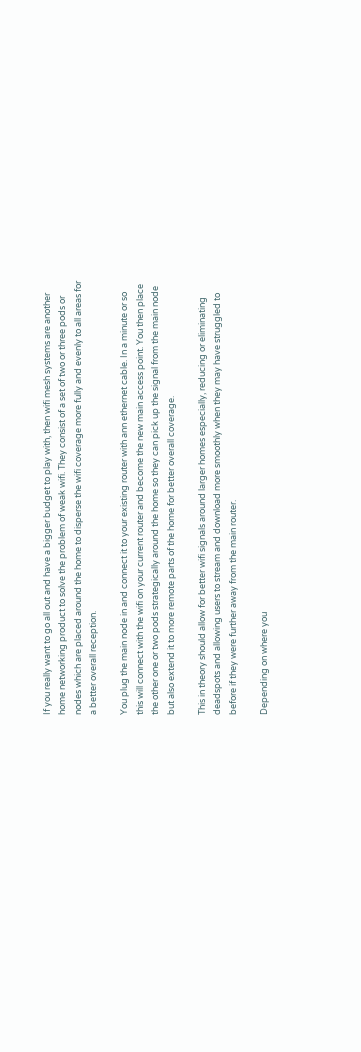If you really want to go all out and have a bigger budget to play with, then wifi mesh systems are another home networking product to solve the problem of weak wifi. They consist of a set of two or three pods or nodes which are placed around the home to disperse the wifi coverage more fully and evenly to all areas for a better overall reception.

You plug the main node in and connect it to your existing router with ann ethernet cable. In a minute or so this will connect with the wifi on your current router and become the new main access point. You then place the other one or two pods strategically around the home so they can pick up the signal from the main node but also extend it to more remote parts of the home for better overall coverage.

This in theory should allow for better wifi signals around larger homes especially, reducing or eliminating deadspots and allowing users to stream and download more smoothly when they may have struggled to before if they were further away from the main router.

Depending on where you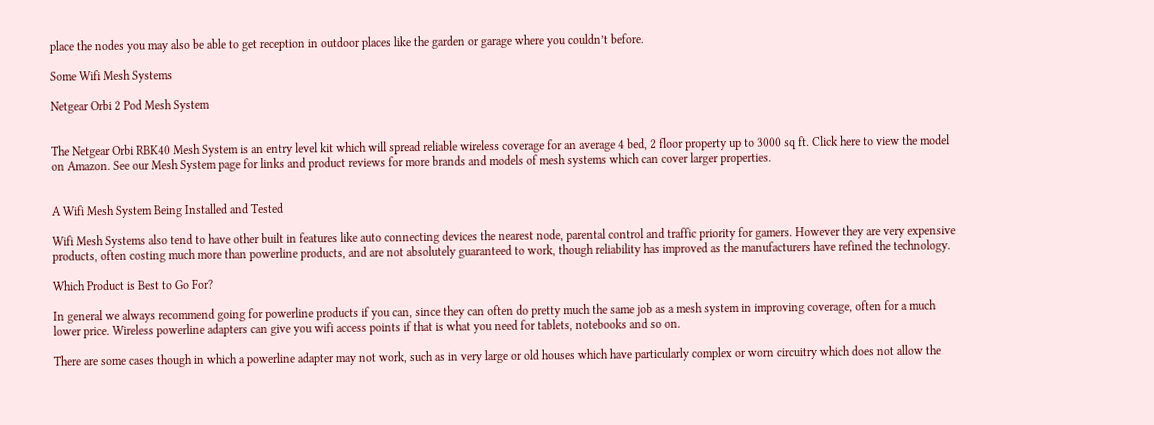place the nodes you may also be able to get reception in outdoor places like the garden or garage where you couldn’t before.

Some Wifi Mesh Systems

Netgear Orbi 2 Pod Mesh System


The Netgear Orbi RBK40 Mesh System is an entry level kit which will spread reliable wireless coverage for an average 4 bed, 2 floor property up to 3000 sq ft. Click here to view the model on Amazon. See our Mesh System page for links and product reviews for more brands and models of mesh systems which can cover larger properties.


A Wifi Mesh System Being Installed and Tested

Wifi Mesh Systems also tend to have other built in features like auto connecting devices the nearest node, parental control and traffic priority for gamers. However they are very expensive products, often costing much more than powerline products, and are not absolutely guaranteed to work, though reliability has improved as the manufacturers have refined the technology.

Which Product is Best to Go For?

In general we always recommend going for powerline products if you can, since they can often do pretty much the same job as a mesh system in improving coverage, often for a much lower price. Wireless powerline adapters can give you wifi access points if that is what you need for tablets, notebooks and so on.

There are some cases though in which a powerline adapter may not work, such as in very large or old houses which have particularly complex or worn circuitry which does not allow the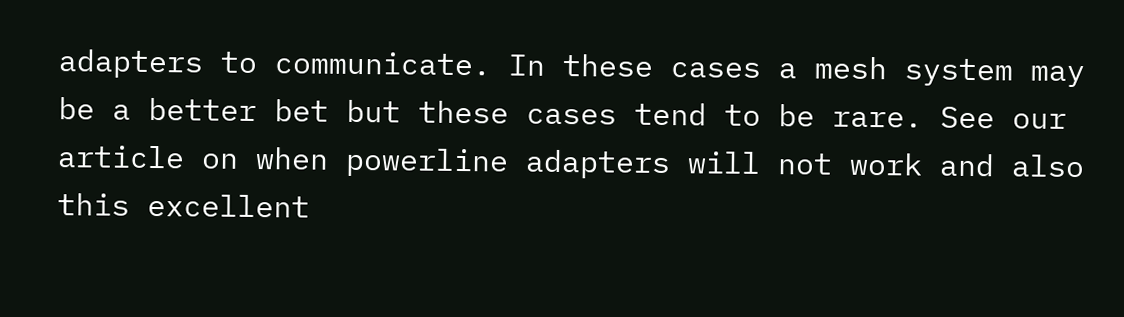adapters to communicate. In these cases a mesh system may be a better bet but these cases tend to be rare. See our article on when powerline adapters will not work and also this excellent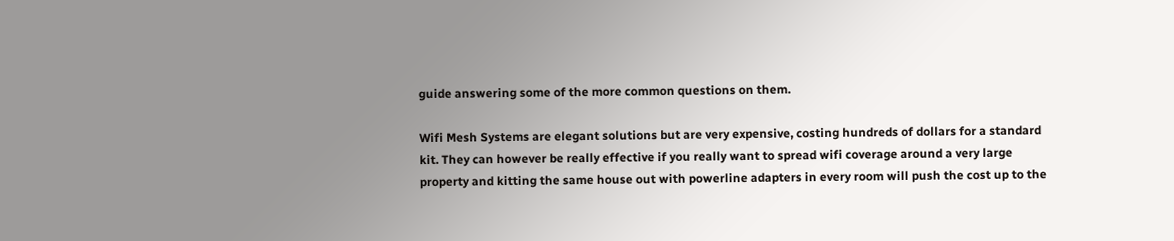guide answering some of the more common questions on them.

Wifi Mesh Systems are elegant solutions but are very expensive, costing hundreds of dollars for a standard kit. They can however be really effective if you really want to spread wifi coverage around a very large property and kitting the same house out with powerline adapters in every room will push the cost up to the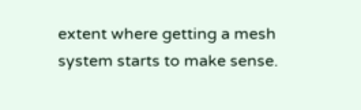extent where getting a mesh system starts to make sense.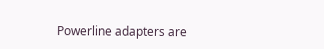Powerline adapters are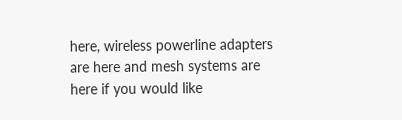here, wireless powerline adapters are here and mesh systems are here if you would like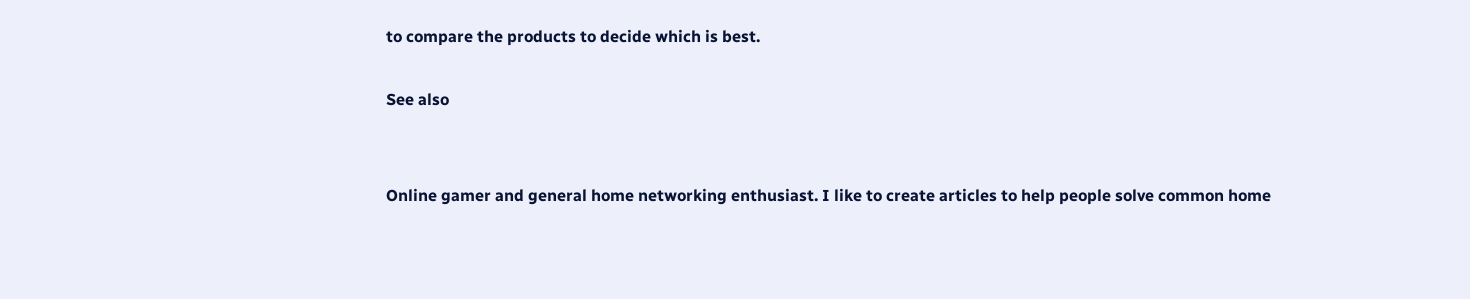to compare the products to decide which is best.

See also


Online gamer and general home networking enthusiast. I like to create articles to help people solve common home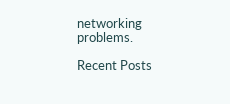networking problems.

Recent Posts